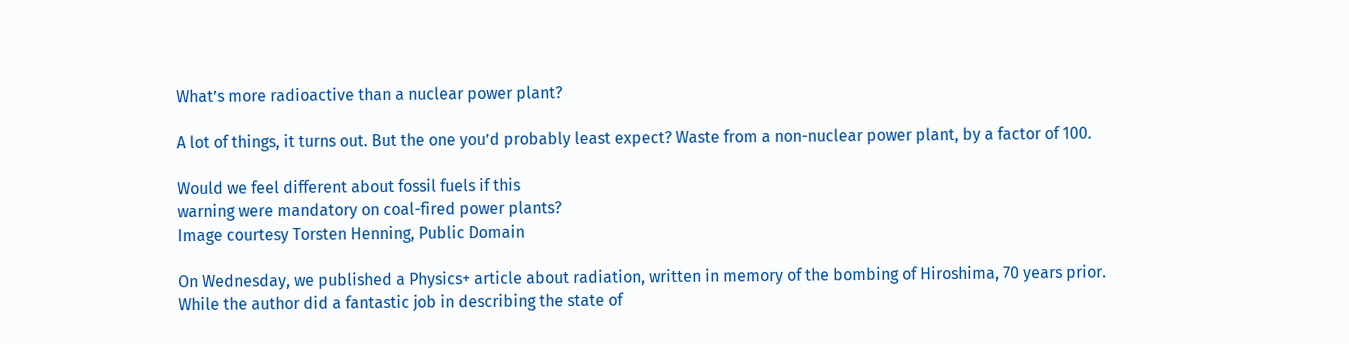What’s more radioactive than a nuclear power plant?

A lot of things, it turns out. But the one you’d probably least expect? Waste from a non-nuclear power plant, by a factor of 100.

Would we feel different about fossil fuels if this
warning were mandatory on coal-fired power plants?
Image courtesy Torsten Henning, Public Domain

On Wednesday, we published a Physics+ article about radiation, written in memory of the bombing of Hiroshima, 70 years prior. While the author did a fantastic job in describing the state of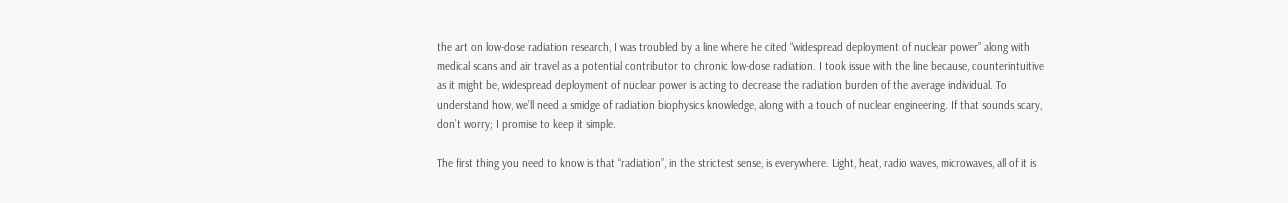the art on low-dose radiation research, I was troubled by a line where he cited “widespread deployment of nuclear power” along with medical scans and air travel as a potential contributor to chronic low-dose radiation. I took issue with the line because, counterintuitive as it might be, widespread deployment of nuclear power is acting to decrease the radiation burden of the average individual. To understand how, we’ll need a smidge of radiation biophysics knowledge, along with a touch of nuclear engineering. If that sounds scary, don’t worry; I promise to keep it simple.

The first thing you need to know is that “radiation”, in the strictest sense, is everywhere. Light, heat, radio waves, microwaves, all of it is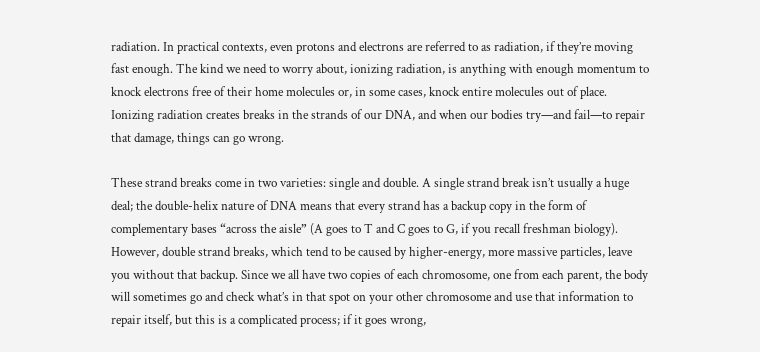radiation. In practical contexts, even protons and electrons are referred to as radiation, if they’re moving fast enough. The kind we need to worry about, ionizing radiation, is anything with enough momentum to knock electrons free of their home molecules or, in some cases, knock entire molecules out of place. Ionizing radiation creates breaks in the strands of our DNA, and when our bodies try—and fail—to repair that damage, things can go wrong.

These strand breaks come in two varieties: single and double. A single strand break isn’t usually a huge deal; the double-helix nature of DNA means that every strand has a backup copy in the form of complementary bases “across the aisle” (A goes to T and C goes to G, if you recall freshman biology). However, double strand breaks, which tend to be caused by higher-energy, more massive particles, leave you without that backup. Since we all have two copies of each chromosome, one from each parent, the body will sometimes go and check what’s in that spot on your other chromosome and use that information to repair itself, but this is a complicated process; if it goes wrong,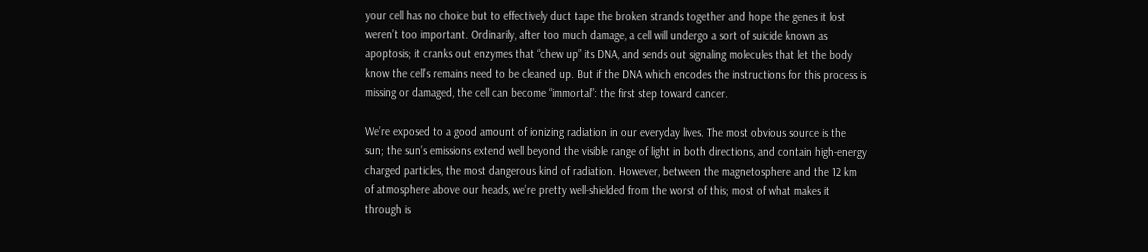your cell has no choice but to effectively duct tape the broken strands together and hope the genes it lost weren’t too important. Ordinarily, after too much damage, a cell will undergo a sort of suicide known as apoptosis; it cranks out enzymes that “chew up” its DNA, and sends out signaling molecules that let the body know the cell’s remains need to be cleaned up. But if the DNA which encodes the instructions for this process is missing or damaged, the cell can become “immortal”: the first step toward cancer.

We’re exposed to a good amount of ionizing radiation in our everyday lives. The most obvious source is the sun; the sun’s emissions extend well beyond the visible range of light in both directions, and contain high-energy charged particles, the most dangerous kind of radiation. However, between the magnetosphere and the 12 km of atmosphere above our heads, we’re pretty well-shielded from the worst of this; most of what makes it through is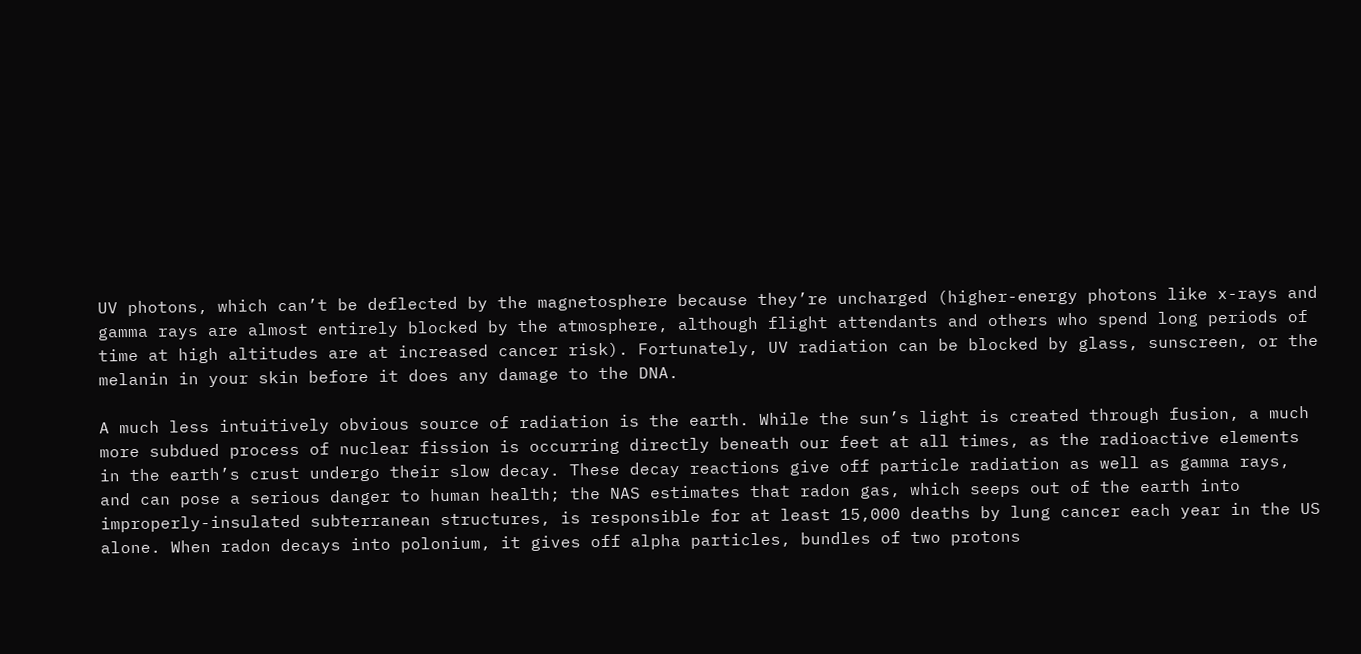UV photons, which can’t be deflected by the magnetosphere because they’re uncharged (higher-energy photons like x-rays and gamma rays are almost entirely blocked by the atmosphere, although flight attendants and others who spend long periods of time at high altitudes are at increased cancer risk). Fortunately, UV radiation can be blocked by glass, sunscreen, or the melanin in your skin before it does any damage to the DNA.

A much less intuitively obvious source of radiation is the earth. While the sun’s light is created through fusion, a much more subdued process of nuclear fission is occurring directly beneath our feet at all times, as the radioactive elements in the earth’s crust undergo their slow decay. These decay reactions give off particle radiation as well as gamma rays, and can pose a serious danger to human health; the NAS estimates that radon gas, which seeps out of the earth into improperly-insulated subterranean structures, is responsible for at least 15,000 deaths by lung cancer each year in the US alone. When radon decays into polonium, it gives off alpha particles, bundles of two protons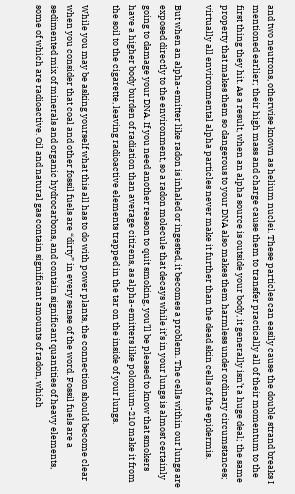and two neutrons, otherwise known as helium nuclei. These particles can easily cause the double strand breaks I mentioned earlier; their high mass and charge cause them to transfer practically all of their momentum to the first thing they hit. As a result, when an alpha source is outside your body, it generally isn’t a huge deal; the same property that makes them so dangerous to your DNA also makes them harmless under ordinary circumstances; virtually all environmental alpha particles never make it further than the dead skin cells of the epidermis.

But when an alpha-emitter like radon is inhaled or ingested, it becomes a problem. The cells within our lungs are exposed directly to the environment, so a radon molecule that decays while it’s in your lungs is almost certainly going to damage your DNA. If you need another reason to quit smoking, you’ll be pleased to know that smokers have a higher body burden of radiation than average citizens, as alpha-emitters like polonium-210 make it from the soil to the cigarette, leaving radioactive elements trapped in the tar on the inside of your lungs.

While you may be asking yourself what this all has to do with power plants, the connection should become clear when you consider that coal and other fossil fuels are “dirty” in every sense of the word. Fossil fuels are a sedimented mix of minerals and organic hydrocarbons, and contain significant quantities of heavy elements, some of which are radioactive. Oil and natural gas contain significant amounts of radon, which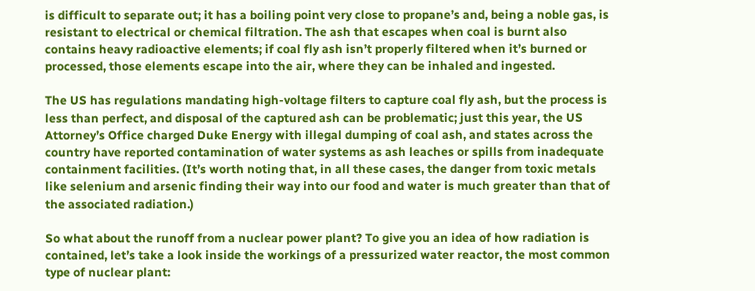is difficult to separate out; it has a boiling point very close to propane’s and, being a noble gas, is resistant to electrical or chemical filtration. The ash that escapes when coal is burnt also contains heavy radioactive elements; if coal fly ash isn’t properly filtered when it’s burned or processed, those elements escape into the air, where they can be inhaled and ingested.

The US has regulations mandating high-voltage filters to capture coal fly ash, but the process is less than perfect, and disposal of the captured ash can be problematic; just this year, the US Attorney’s Office charged Duke Energy with illegal dumping of coal ash, and states across the country have reported contamination of water systems as ash leaches or spills from inadequate containment facilities. (It’s worth noting that, in all these cases, the danger from toxic metals like selenium and arsenic finding their way into our food and water is much greater than that of the associated radiation.)

So what about the runoff from a nuclear power plant? To give you an idea of how radiation is contained, let’s take a look inside the workings of a pressurized water reactor, the most common type of nuclear plant: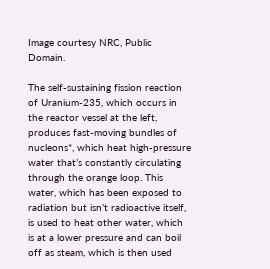Image courtesy NRC, Public Domain.

The self-sustaining fission reaction of Uranium-235, which occurs in the reactor vessel at the left, produces fast-moving bundles of nucleons*, which heat high-pressure water that’s constantly circulating through the orange loop. This water, which has been exposed to radiation but isn’t radioactive itself, is used to heat other water, which is at a lower pressure and can boil off as steam, which is then used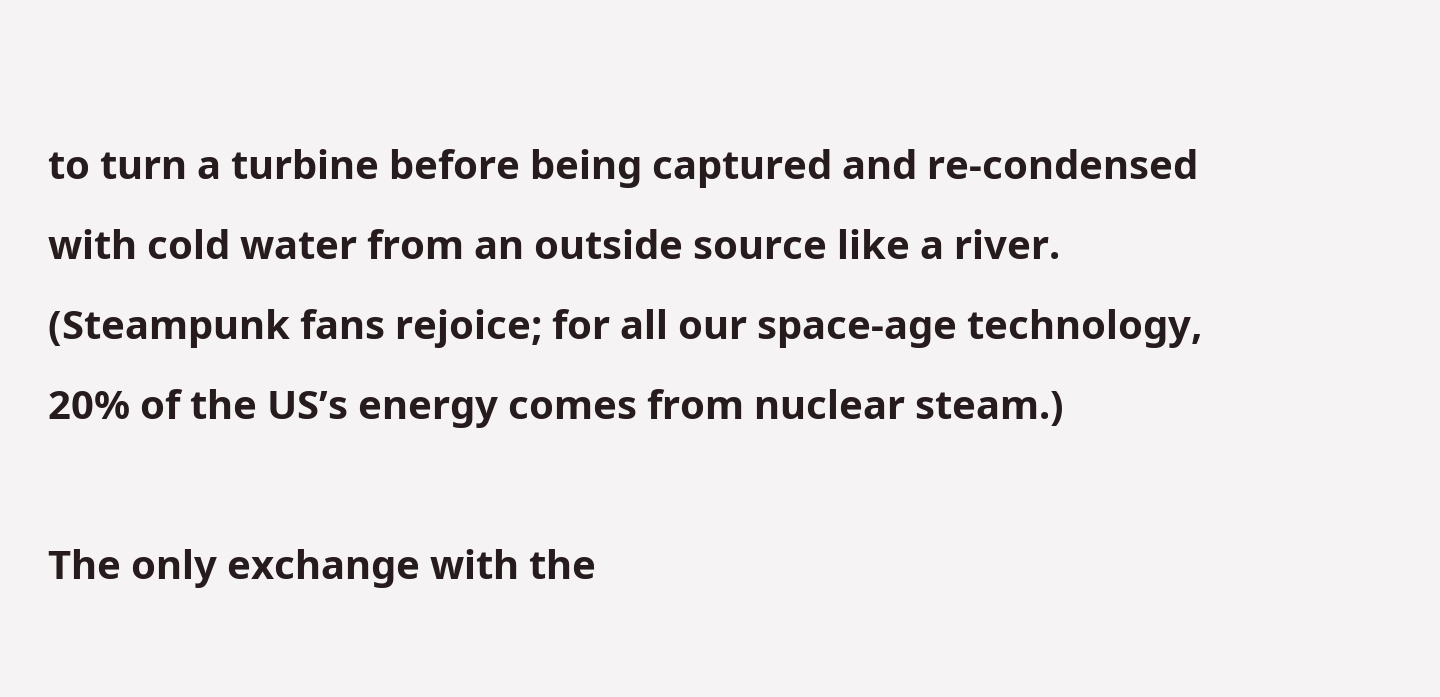to turn a turbine before being captured and re-condensed with cold water from an outside source like a river. (Steampunk fans rejoice; for all our space-age technology, 20% of the US’s energy comes from nuclear steam.)

The only exchange with the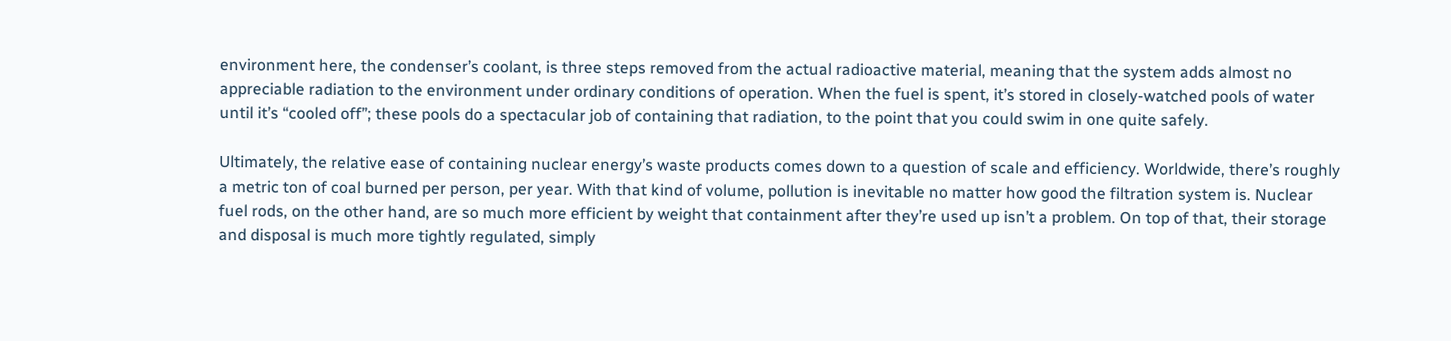environment here, the condenser’s coolant, is three steps removed from the actual radioactive material, meaning that the system adds almost no appreciable radiation to the environment under ordinary conditions of operation. When the fuel is spent, it’s stored in closely-watched pools of water until it’s “cooled off”; these pools do a spectacular job of containing that radiation, to the point that you could swim in one quite safely.

Ultimately, the relative ease of containing nuclear energy’s waste products comes down to a question of scale and efficiency. Worldwide, there’s roughly a metric ton of coal burned per person, per year. With that kind of volume, pollution is inevitable no matter how good the filtration system is. Nuclear fuel rods, on the other hand, are so much more efficient by weight that containment after they’re used up isn’t a problem. On top of that, their storage and disposal is much more tightly regulated, simply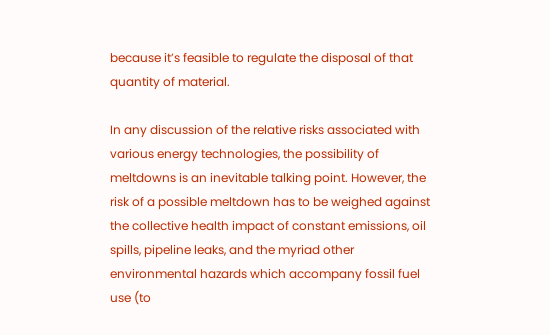because it’s feasible to regulate the disposal of that quantity of material.

In any discussion of the relative risks associated with various energy technologies, the possibility of meltdowns is an inevitable talking point. However, the risk of a possible meltdown has to be weighed against the collective health impact of constant emissions, oil spills, pipeline leaks, and the myriad other environmental hazards which accompany fossil fuel use (to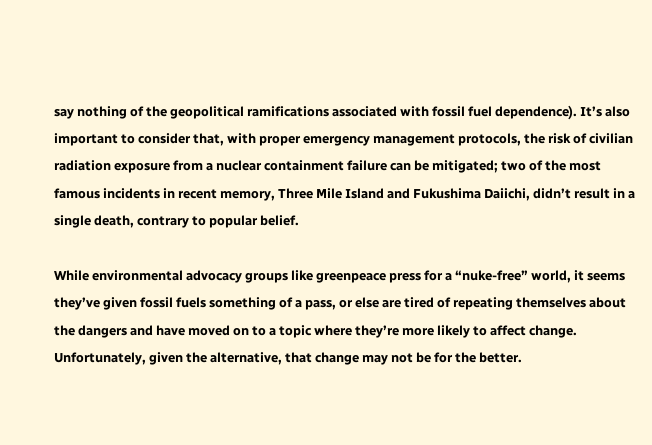say nothing of the geopolitical ramifications associated with fossil fuel dependence). It’s also important to consider that, with proper emergency management protocols, the risk of civilian radiation exposure from a nuclear containment failure can be mitigated; two of the most famous incidents in recent memory, Three Mile Island and Fukushima Daiichi, didn’t result in a single death, contrary to popular belief.

While environmental advocacy groups like greenpeace press for a “nuke-free” world, it seems they’ve given fossil fuels something of a pass, or else are tired of repeating themselves about the dangers and have moved on to a topic where they’re more likely to affect change. Unfortunately, given the alternative, that change may not be for the better.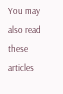You may also read these articles